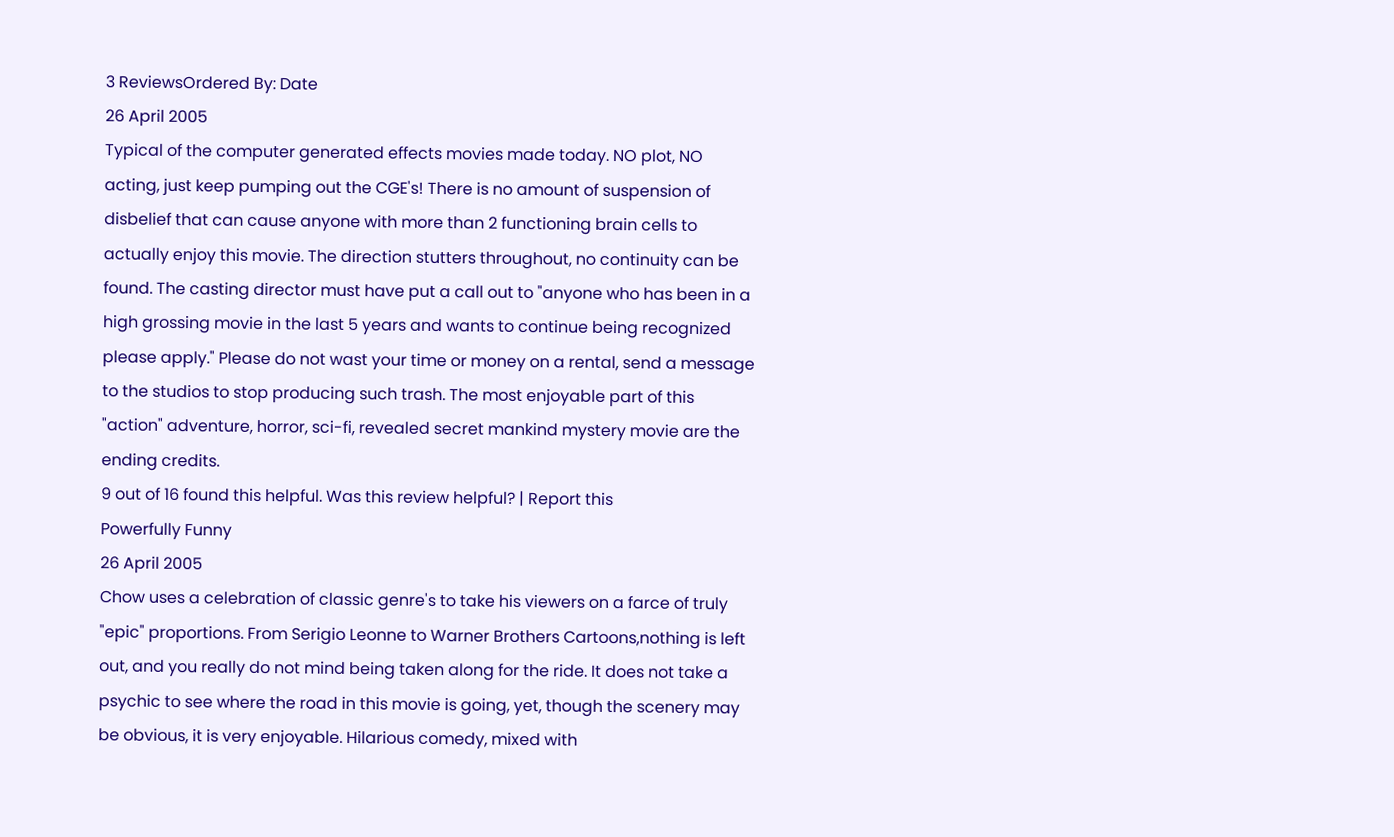3 ReviewsOrdered By: Date
26 April 2005
Typical of the computer generated effects movies made today. NO plot, NO acting, just keep pumping out the CGE's! There is no amount of suspension of disbelief that can cause anyone with more than 2 functioning brain cells to actually enjoy this movie. The direction stutters throughout, no continuity can be found. The casting director must have put a call out to "anyone who has been in a high grossing movie in the last 5 years and wants to continue being recognized please apply." Please do not wast your time or money on a rental, send a message to the studios to stop producing such trash. The most enjoyable part of this "action" adventure, horror, sci-fi, revealed secret mankind mystery movie are the ending credits.
9 out of 16 found this helpful. Was this review helpful? | Report this
Powerfully Funny
26 April 2005
Chow uses a celebration of classic genre's to take his viewers on a farce of truly "epic" proportions. From Serigio Leonne to Warner Brothers Cartoons,nothing is left out, and you really do not mind being taken along for the ride. It does not take a psychic to see where the road in this movie is going, yet, though the scenery may be obvious, it is very enjoyable. Hilarious comedy, mixed with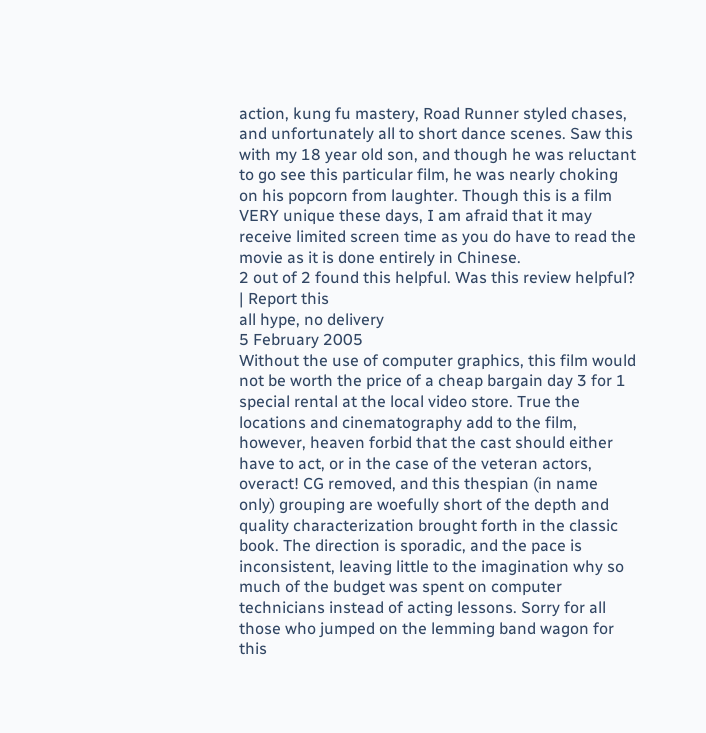action, kung fu mastery, Road Runner styled chases, and unfortunately all to short dance scenes. Saw this with my 18 year old son, and though he was reluctant to go see this particular film, he was nearly choking on his popcorn from laughter. Though this is a film VERY unique these days, I am afraid that it may receive limited screen time as you do have to read the movie as it is done entirely in Chinese.
2 out of 2 found this helpful. Was this review helpful? | Report this
all hype, no delivery
5 February 2005
Without the use of computer graphics, this film would not be worth the price of a cheap bargain day 3 for 1 special rental at the local video store. True the locations and cinematography add to the film, however, heaven forbid that the cast should either have to act, or in the case of the veteran actors, overact! CG removed, and this thespian (in name only) grouping are woefully short of the depth and quality characterization brought forth in the classic book. The direction is sporadic, and the pace is inconsistent, leaving little to the imagination why so much of the budget was spent on computer technicians instead of acting lessons. Sorry for all those who jumped on the lemming band wagon for this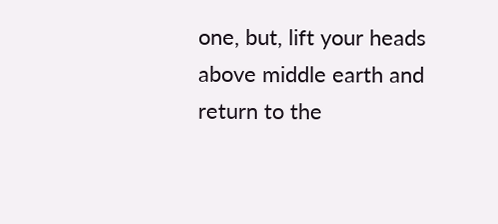one, but, lift your heads above middle earth and return to the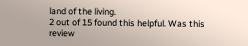land of the living.
2 out of 15 found this helpful. Was this review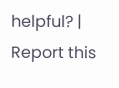helpful? | Report this